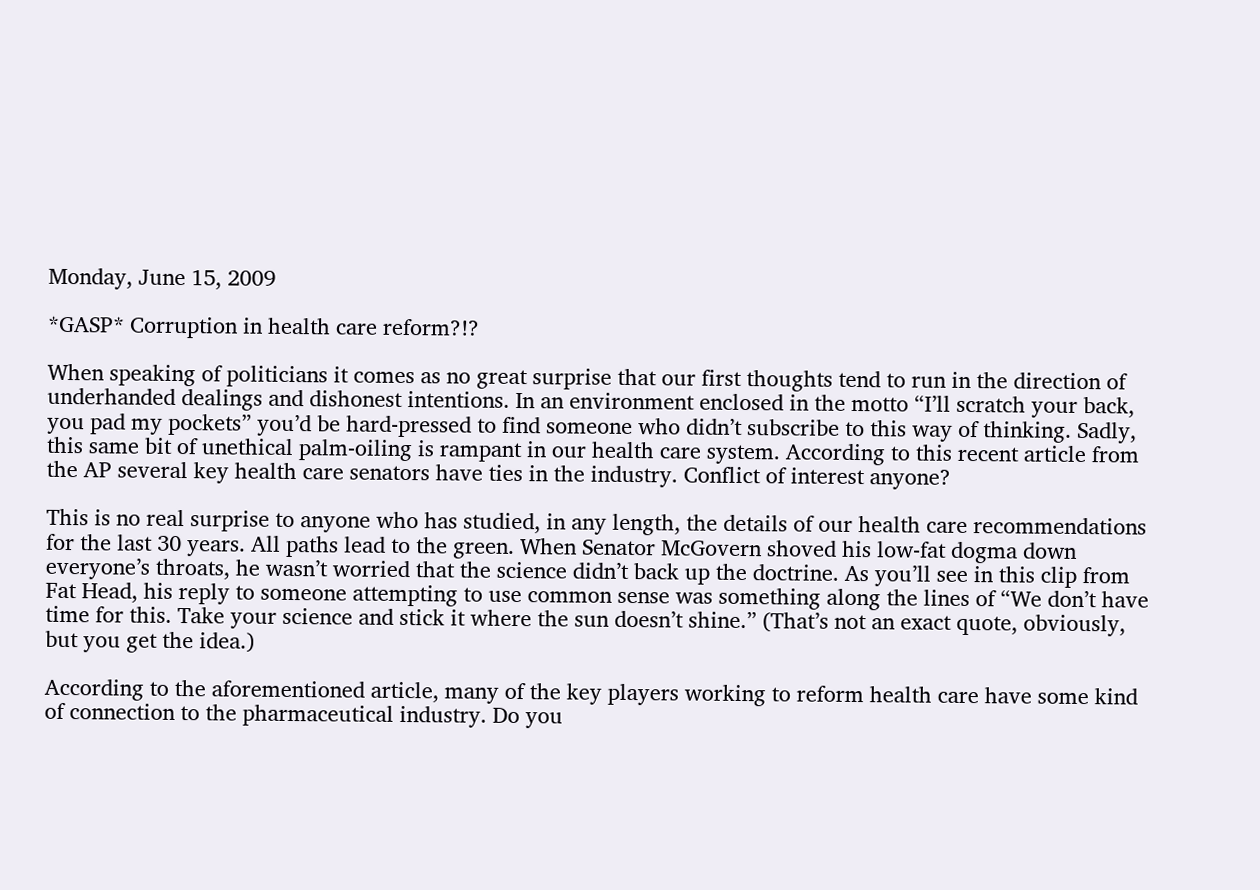Monday, June 15, 2009

*GASP* Corruption in health care reform?!?

When speaking of politicians it comes as no great surprise that our first thoughts tend to run in the direction of underhanded dealings and dishonest intentions. In an environment enclosed in the motto “I’ll scratch your back, you pad my pockets” you’d be hard-pressed to find someone who didn’t subscribe to this way of thinking. Sadly, this same bit of unethical palm-oiling is rampant in our health care system. According to this recent article from the AP several key health care senators have ties in the industry. Conflict of interest anyone?

This is no real surprise to anyone who has studied, in any length, the details of our health care recommendations for the last 30 years. All paths lead to the green. When Senator McGovern shoved his low-fat dogma down everyone’s throats, he wasn’t worried that the science didn’t back up the doctrine. As you’ll see in this clip from Fat Head, his reply to someone attempting to use common sense was something along the lines of “We don’t have time for this. Take your science and stick it where the sun doesn’t shine.” (That’s not an exact quote, obviously, but you get the idea.)

According to the aforementioned article, many of the key players working to reform health care have some kind of connection to the pharmaceutical industry. Do you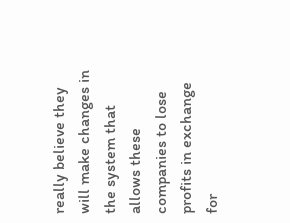really believe they will make changes in the system that allows these companies to lose profits in exchange for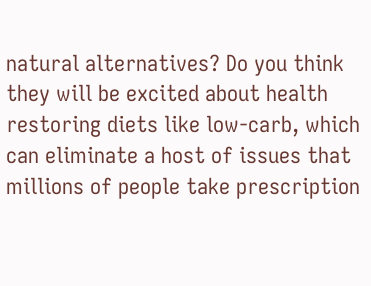natural alternatives? Do you think they will be excited about health restoring diets like low-carb, which can eliminate a host of issues that millions of people take prescription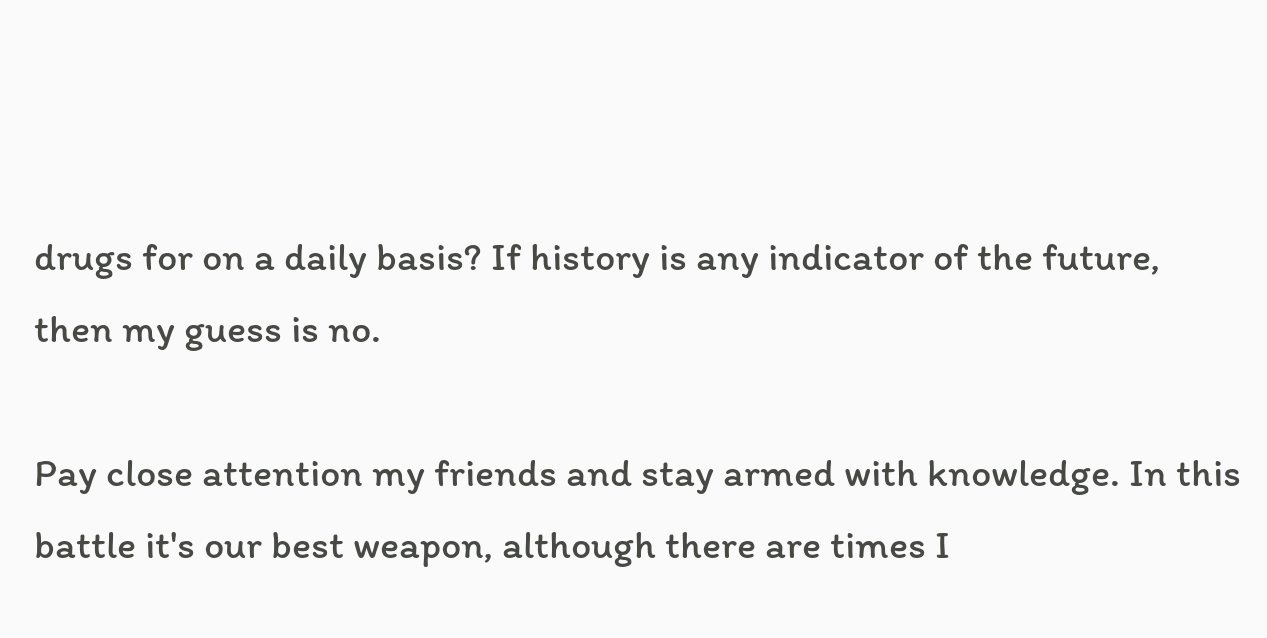drugs for on a daily basis? If history is any indicator of the future, then my guess is no.

Pay close attention my friends and stay armed with knowledge. In this battle it's our best weapon, although there are times I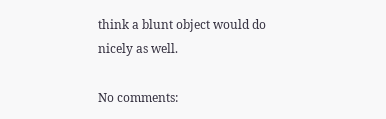think a blunt object would do nicely as well.

No comments: